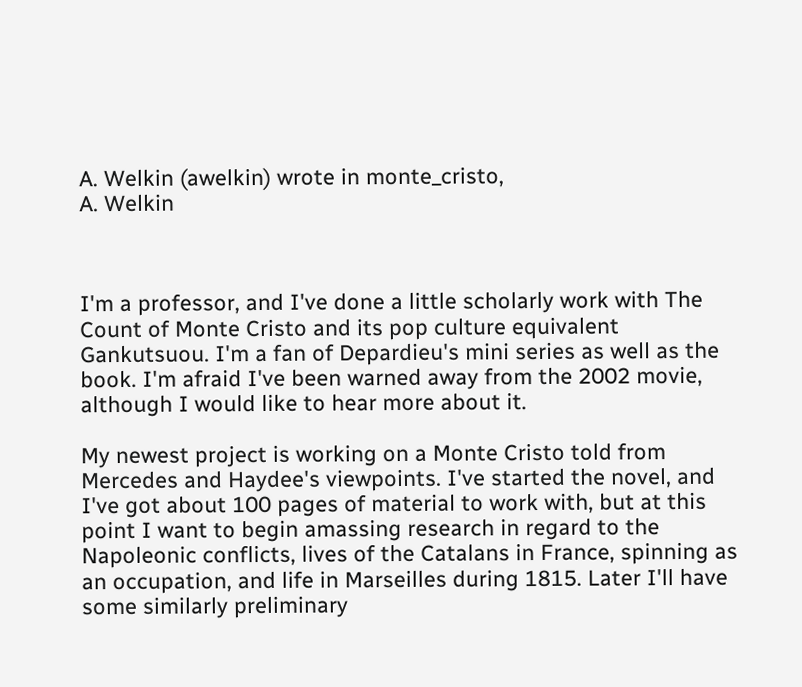A. Welkin (awelkin) wrote in monte_cristo,
A. Welkin



I'm a professor, and I've done a little scholarly work with The Count of Monte Cristo and its pop culture equivalent Gankutsuou. I'm a fan of Depardieu's mini series as well as the book. I'm afraid I've been warned away from the 2002 movie, although I would like to hear more about it.

My newest project is working on a Monte Cristo told from Mercedes and Haydee's viewpoints. I've started the novel, and I've got about 100 pages of material to work with, but at this point I want to begin amassing research in regard to the Napoleonic conflicts, lives of the Catalans in France, spinning as an occupation, and life in Marseilles during 1815. Later I'll have some similarly preliminary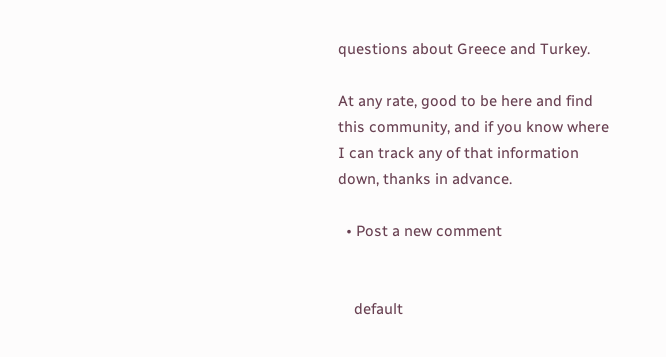questions about Greece and Turkey.

At any rate, good to be here and find this community, and if you know where I can track any of that information down, thanks in advance.

  • Post a new comment


    default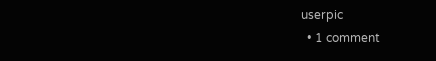userpic
  • 1 comment